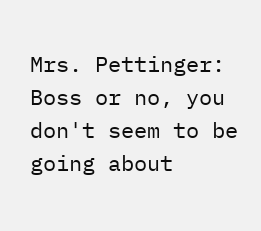Mrs. Pettinger: Boss or no, you don't seem to be going about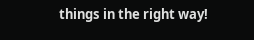things in the right way!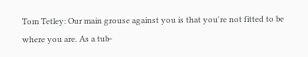Tom Tetley: Our main grouse against you is that you're not fitted to be where you are. As a tub-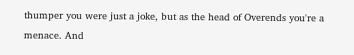thumper you were just a joke, but as the head of Overends you're a menace. And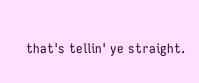that's tellin' ye straight.